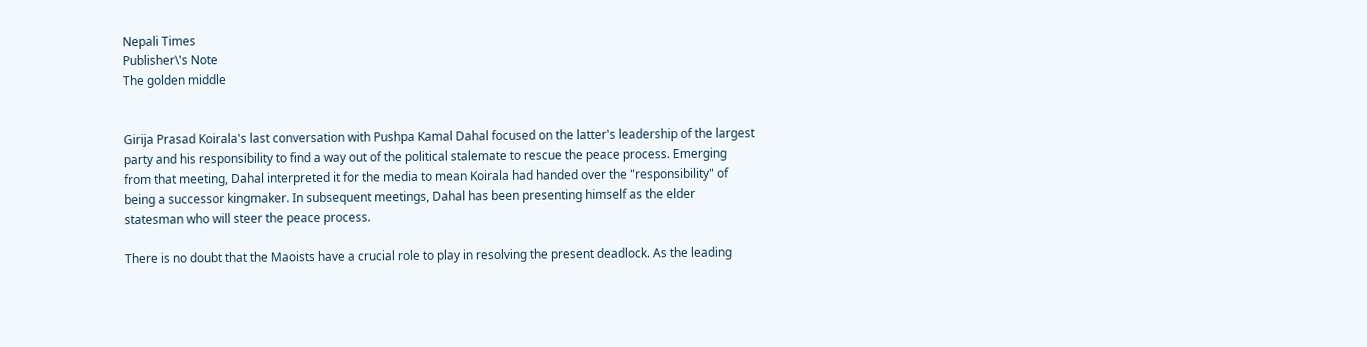Nepali Times
Publisher\'s Note
The golden middle


Girija Prasad Koirala's last conversation with Pushpa Kamal Dahal focused on the latter's leadership of the largest party and his responsibility to find a way out of the political stalemate to rescue the peace process. Emerging from that meeting, Dahal interpreted it for the media to mean Koirala had handed over the "responsibility" of being a successor kingmaker. In subsequent meetings, Dahal has been presenting himself as the elder statesman who will steer the peace process.

There is no doubt that the Maoists have a crucial role to play in resolving the present deadlock. As the leading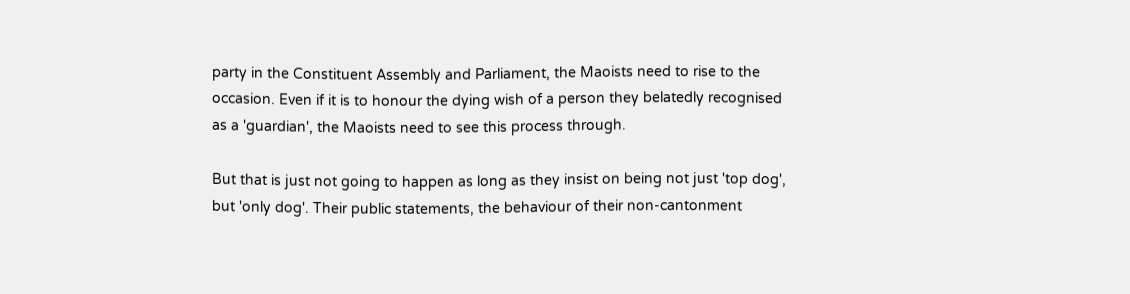party in the Constituent Assembly and Parliament, the Maoists need to rise to the occasion. Even if it is to honour the dying wish of a person they belatedly recognised as a 'guardian', the Maoists need to see this process through.

But that is just not going to happen as long as they insist on being not just 'top dog', but 'only dog'. Their public statements, the behaviour of their non-cantonment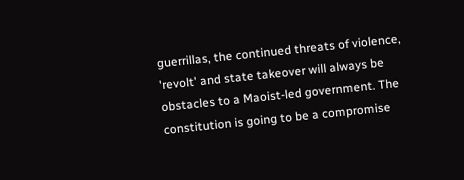guerrillas, the continued threats of violence, 'revolt' and state takeover will always be obstacles to a Maoist-led government. The constitution is going to be a compromise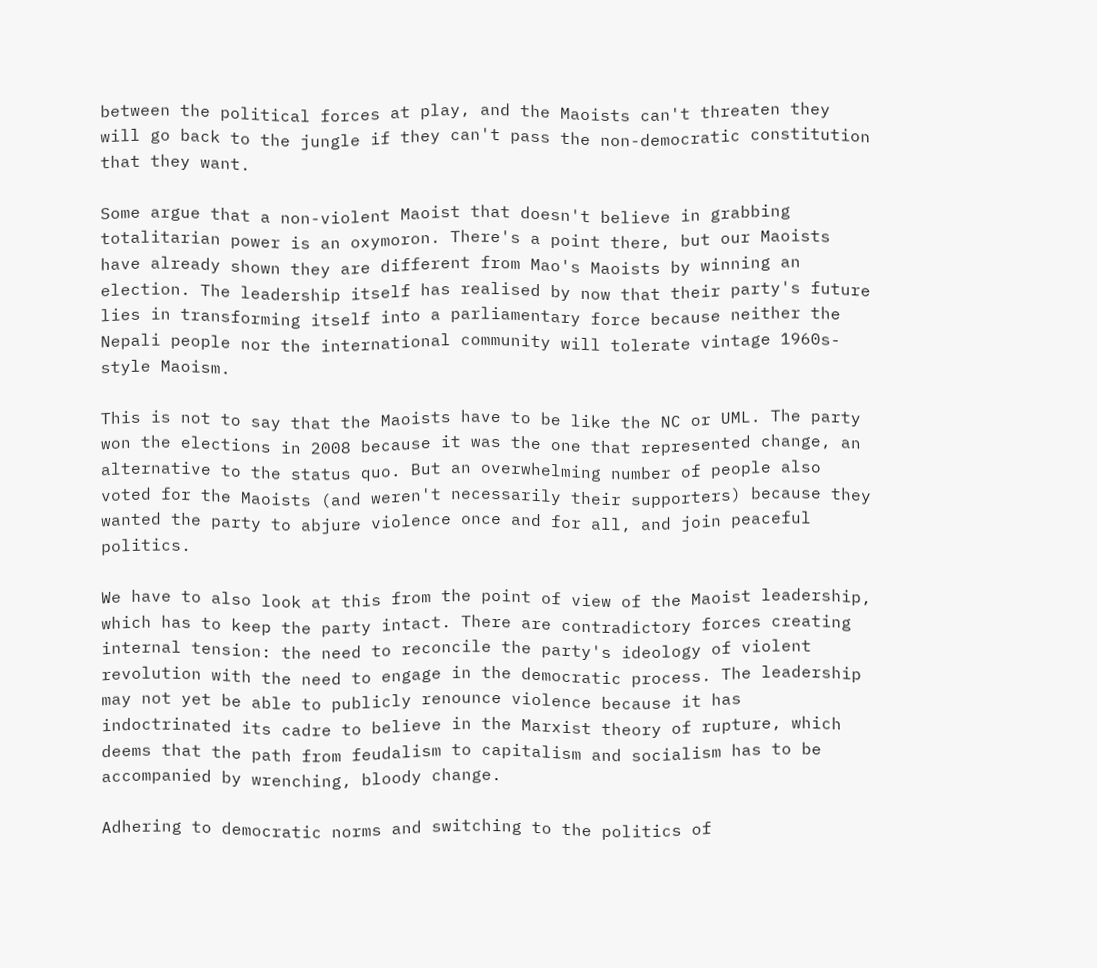between the political forces at play, and the Maoists can't threaten they will go back to the jungle if they can't pass the non-democratic constitution that they want.

Some argue that a non-violent Maoist that doesn't believe in grabbing totalitarian power is an oxymoron. There's a point there, but our Maoists have already shown they are different from Mao's Maoists by winning an election. The leadership itself has realised by now that their party's future lies in transforming itself into a parliamentary force because neither the Nepali people nor the international community will tolerate vintage 1960s-style Maoism.

This is not to say that the Maoists have to be like the NC or UML. The party won the elections in 2008 because it was the one that represented change, an alternative to the status quo. But an overwhelming number of people also voted for the Maoists (and weren't necessarily their supporters) because they wanted the party to abjure violence once and for all, and join peaceful politics.

We have to also look at this from the point of view of the Maoist leadership, which has to keep the party intact. There are contradictory forces creating internal tension: the need to reconcile the party's ideology of violent revolution with the need to engage in the democratic process. The leadership may not yet be able to publicly renounce violence because it has indoctrinated its cadre to believe in the Marxist theory of rupture, which deems that the path from feudalism to capitalism and socialism has to be accompanied by wrenching, bloody change.

Adhering to democratic norms and switching to the politics of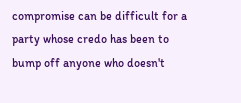compromise can be difficult for a party whose credo has been to bump off anyone who doesn't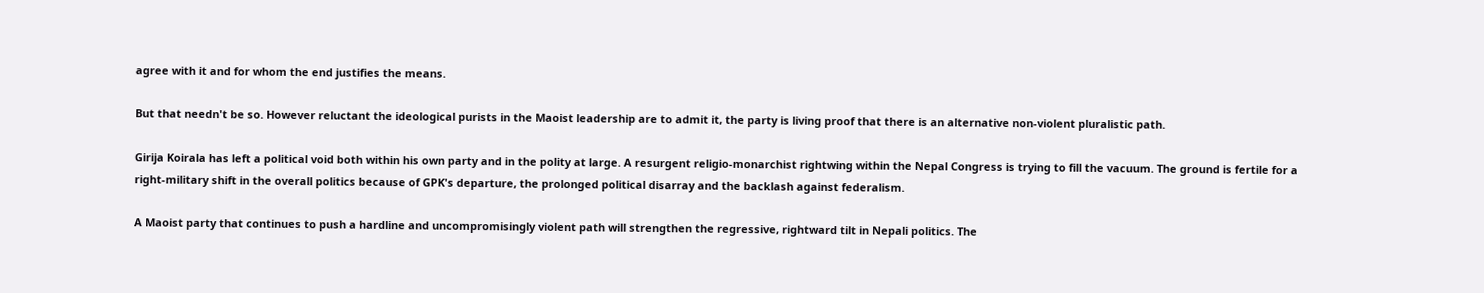agree with it and for whom the end justifies the means.

But that needn't be so. However reluctant the ideological purists in the Maoist leadership are to admit it, the party is living proof that there is an alternative non-violent pluralistic path.

Girija Koirala has left a political void both within his own party and in the polity at large. A resurgent religio-monarchist rightwing within the Nepal Congress is trying to fill the vacuum. The ground is fertile for a right-military shift in the overall politics because of GPK's departure, the prolonged political disarray and the backlash against federalism.

A Maoist party that continues to push a hardline and uncompromisingly violent path will strengthen the regressive, rightward tilt in Nepali politics. The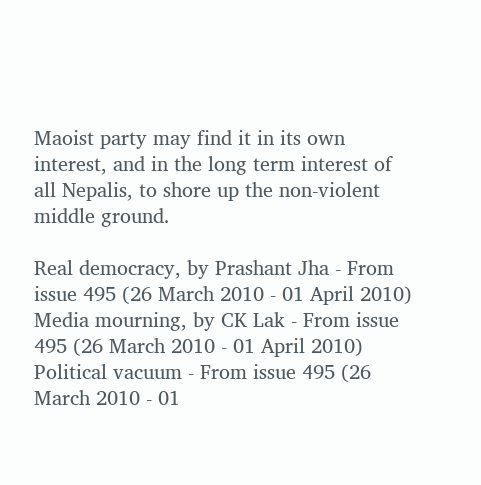Maoist party may find it in its own interest, and in the long term interest of all Nepalis, to shore up the non-violent middle ground.

Real democracy, by Prashant Jha - From issue 495 (26 March 2010 - 01 April 2010)
Media mourning, by CK Lak - From issue 495 (26 March 2010 - 01 April 2010)
Political vacuum - From issue 495 (26 March 2010 - 01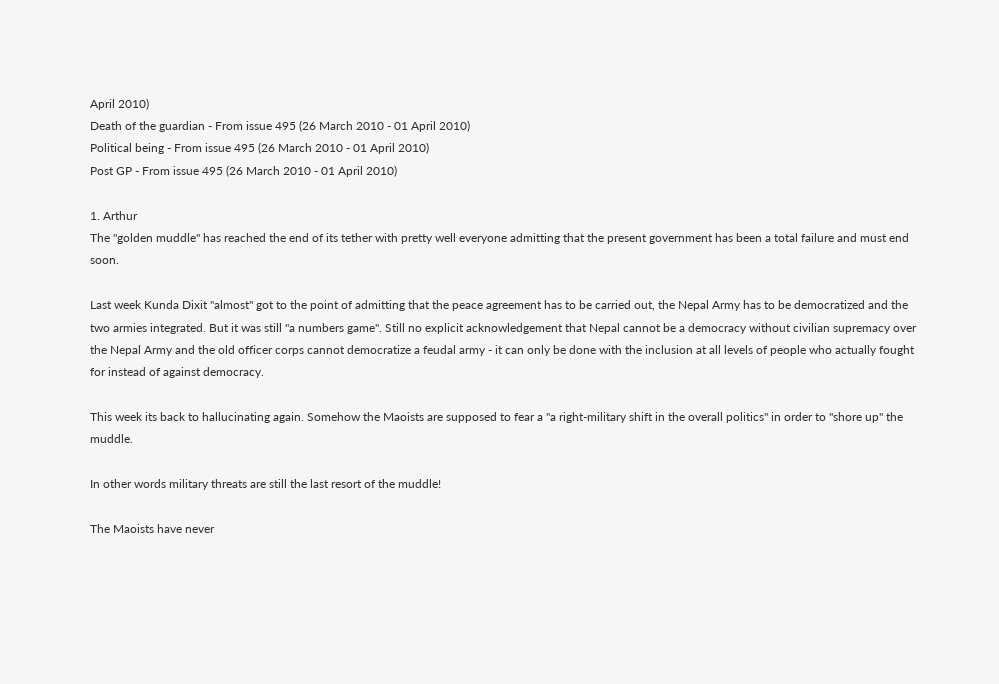April 2010)
Death of the guardian - From issue 495 (26 March 2010 - 01 April 2010)
Political being - From issue 495 (26 March 2010 - 01 April 2010)
Post GP - From issue 495 (26 March 2010 - 01 April 2010)

1. Arthur
The "golden muddle" has reached the end of its tether with pretty well everyone admitting that the present government has been a total failure and must end soon.

Last week Kunda Dixit "almost" got to the point of admitting that the peace agreement has to be carried out, the Nepal Army has to be democratized and the two armies integrated. But it was still "a numbers game". Still no explicit acknowledgement that Nepal cannot be a democracy without civilian supremacy over the Nepal Army and the old officer corps cannot democratize a feudal army - it can only be done with the inclusion at all levels of people who actually fought for instead of against democracy.

This week its back to hallucinating again. Somehow the Maoists are supposed to fear a "a right-military shift in the overall politics" in order to "shore up" the muddle.

In other words military threats are still the last resort of the muddle!

The Maoists have never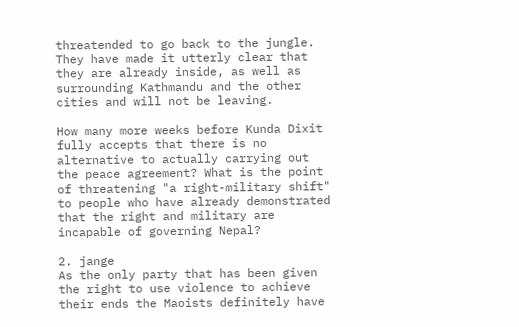threatended to go back to the jungle. They have made it utterly clear that they are already inside, as well as surrounding Kathmandu and the other cities and will not be leaving.

How many more weeks before Kunda Dixit fully accepts that there is no alternative to actually carrying out the peace agreement? What is the point of threatening "a right-military shift" to people who have already demonstrated that the right and military are incapable of governing Nepal?

2. jange
As the only party that has been given the right to use violence to achieve their ends the Maoists definitely have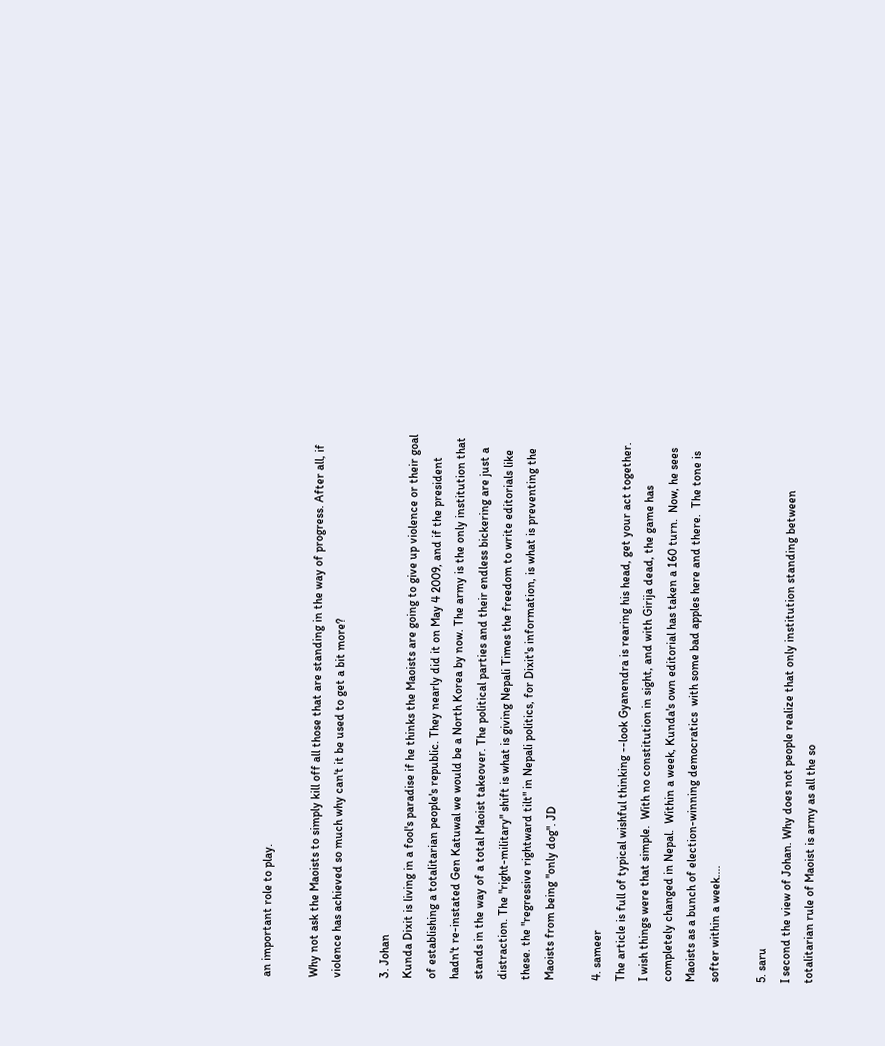an important role to play.

Why not ask the Maoists to simply kill off all those that are standing in the way of progress. After all, if violence has achieved so much why can't it be used to get a bit more?

3. Johan
Kunda Dixit is living in a fool's paradise if he thinks the Maoists are going to give up violence or their goal of establishing a totalitarian people's republic. They nearly did it on May 4 2009, and if the president hadn't re-instated Gen Katuwal we would be a North Korea by now. The army is the only institution that stands in the way of a total Maoist takeover. The political parties and their endless bickering are just a distraction. The "right-military" shift is what is giving Nepali Times the freedom to write editorials like these. the "regressive rightward tilt" in Nepali politics, for Dixit's information, is what is preventing the Maoists from being "only dog". JD

4. sameer
The article is full of typical wishful thinking --look Gyanendra is rearing his head, get your act together.  I wish things were that simple.  With no constitution in sight, and with Girija dead, the game has completely changed in Nepal.  Within a week, Kunda's own editorial has taken a 160 turn.  Now, he sees Maoists as a bunch of election-winning democratics  with some bad apples here and there.  The tone is softer within a week....

5. saru
I second the view of Johan. Why does not people realize that only institution standing between totalitarian rule of Maoist is army as all the so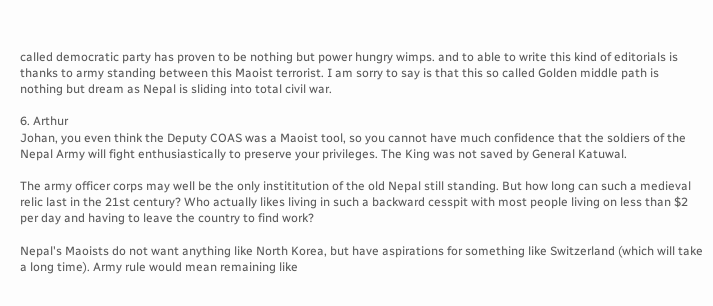called democratic party has proven to be nothing but power hungry wimps. and to able to write this kind of editorials is thanks to army standing between this Maoist terrorist. I am sorry to say is that this so called Golden middle path is nothing but dream as Nepal is sliding into total civil war.

6. Arthur
Johan, you even think the Deputy COAS was a Maoist tool, so you cannot have much confidence that the soldiers of the Nepal Army will fight enthusiastically to preserve your privileges. The King was not saved by General Katuwal.

The army officer corps may well be the only instititution of the old Nepal still standing. But how long can such a medieval relic last in the 21st century? Who actually likes living in such a backward cesspit with most people living on less than $2 per day and having to leave the country to find work?

Nepal's Maoists do not want anything like North Korea, but have aspirations for something like Switzerland (which will take a long time). Army rule would mean remaining like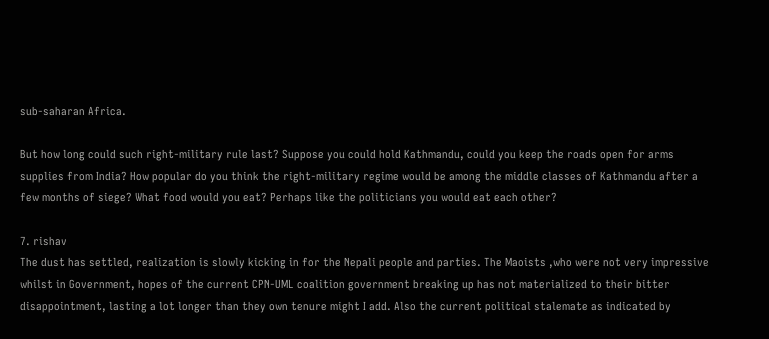sub-saharan Africa.

But how long could such right-military rule last? Suppose you could hold Kathmandu, could you keep the roads open for arms supplies from India? How popular do you think the right-military regime would be among the middle classes of Kathmandu after a few months of siege? What food would you eat? Perhaps like the politicians you would eat each other?

7. rishav
The dust has settled, realization is slowly kicking in for the Nepali people and parties. The Maoists ,who were not very impressive whilst in Government, hopes of the current CPN-UML coalition government breaking up has not materialized to their bitter disappointment, lasting a lot longer than they own tenure might I add. Also the current political stalemate as indicated by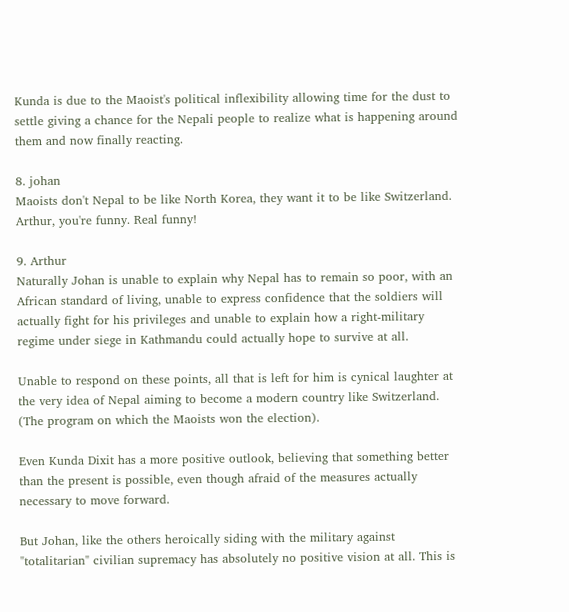Kunda is due to the Maoist's political inflexibility allowing time for the dust to settle giving a chance for the Nepali people to realize what is happening around them and now finally reacting.

8. johan
Maoists don't Nepal to be like North Korea, they want it to be like Switzerland. Arthur, you're funny. Real funny!

9. Arthur
Naturally Johan is unable to explain why Nepal has to remain so poor, with an African standard of living, unable to express confidence that the soldiers will actually fight for his privileges and unable to explain how a right-military regime under siege in Kathmandu could actually hope to survive at all.

Unable to respond on these points, all that is left for him is cynical laughter at the very idea of Nepal aiming to become a modern country like Switzerland. (The program on which the Maoists won the election).

Even Kunda Dixit has a more positive outlook, believing that something better than the present is possible, even though afraid of the measures actually necessary to move forward.

But Johan, like the others heroically siding with the military against "totalitarian" civilian supremacy has absolutely no positive vision at all. This is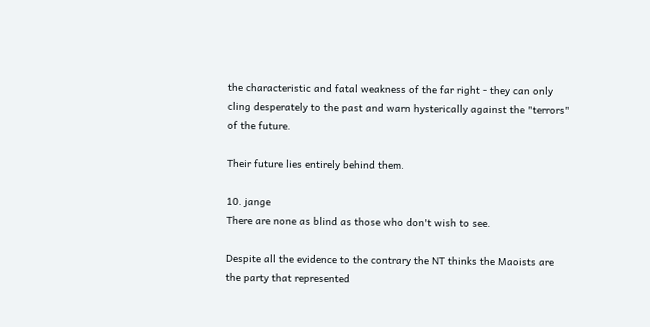the characteristic and fatal weakness of the far right - they can only cling desperately to the past and warn hysterically against the "terrors" of the future.

Their future lies entirely behind them.

10. jange
There are none as blind as those who don't wish to see.

Despite all the evidence to the contrary the NT thinks the Maoists are the party that represented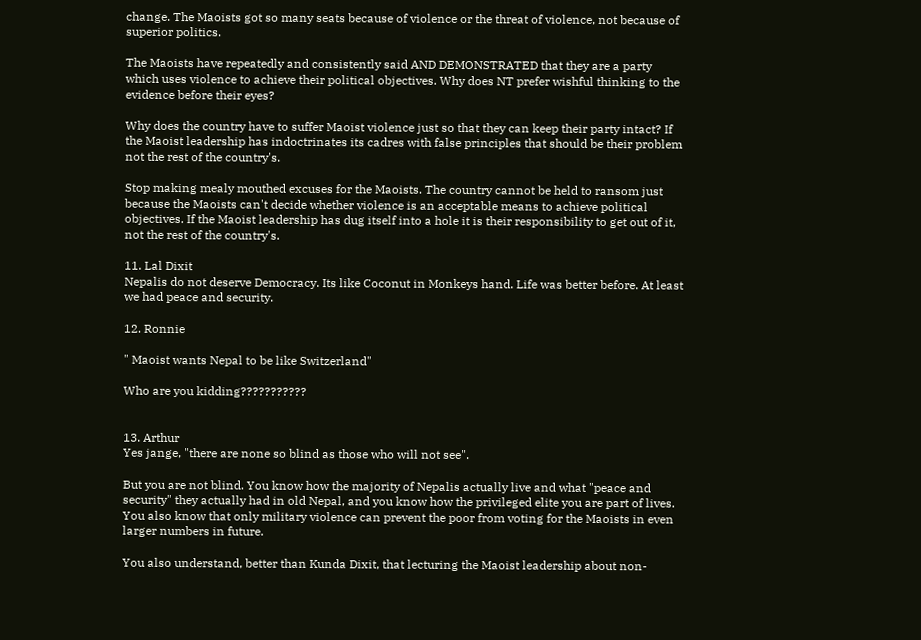change. The Maoists got so many seats because of violence or the threat of violence, not because of superior politics.

The Maoists have repeatedly and consistently said AND DEMONSTRATED that they are a party which uses violence to achieve their political objectives. Why does NT prefer wishful thinking to the evidence before their eyes?

Why does the country have to suffer Maoist violence just so that they can keep their party intact? If the Maoist leadership has indoctrinates its cadres with false principles that should be their problem not the rest of the country's.

Stop making mealy mouthed excuses for the Maoists. The country cannot be held to ransom just because the Maoists can't decide whether violence is an acceptable means to achieve political objectives. If the Maoist leadership has dug itself into a hole it is their responsibility to get out of it, not the rest of the country's.

11. Lal Dixit
Nepalis do not deserve Democracy. Its like Coconut in Monkeys hand. Life was better before. At least we had peace and security.

12. Ronnie

" Maoist wants Nepal to be like Switzerland"

Who are you kidding???????????


13. Arthur
Yes jange, "there are none so blind as those who will not see".

But you are not blind. You know how the majority of Nepalis actually live and what "peace and security" they actually had in old Nepal, and you know how the privileged elite you are part of lives. You also know that only military violence can prevent the poor from voting for the Maoists in even larger numbers in future.

You also understand, better than Kunda Dixit, that lecturing the Maoist leadership about non-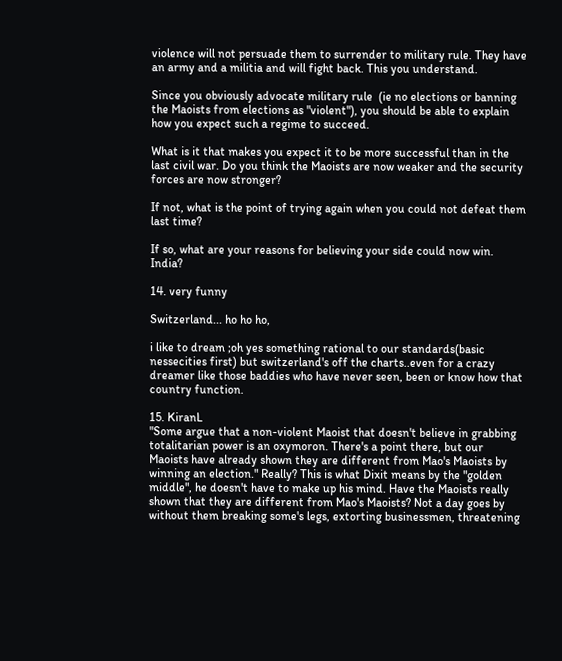violence will not persuade them to surrender to military rule. They have an army and a militia and will fight back. This you understand.

Since you obviously advocate military rule  (ie no elections or banning the Maoists from elections as "violent"), you should be able to explain how you expect such a regime to succeed.

What is it that makes you expect it to be more successful than in the last civil war. Do you think the Maoists are now weaker and the security forces are now stronger?

If not, what is the point of trying again when you could not defeat them last time?

If so, what are your reasons for believing your side could now win. India?

14. very funny

Switzerland... ho ho ho,

i like to dream ;oh yes something rational to our standards(basic nessecities first) but switzerland's off the charts..even for a crazy dreamer like those baddies who have never seen, been or know how that country function.

15. KiranL
"Some argue that a non-violent Maoist that doesn't believe in grabbing totalitarian power is an oxymoron. There's a point there, but our Maoists have already shown they are different from Mao's Maoists by winning an election." Really? This is what Dixit means by the "golden middle", he doesn't have to make up his mind. Have the Maoists really shown that they are different from Mao's Maoists? Not a day goes by without them breaking some's legs, extorting businessmen, threatening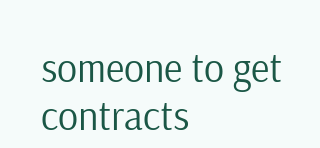someone to get contracts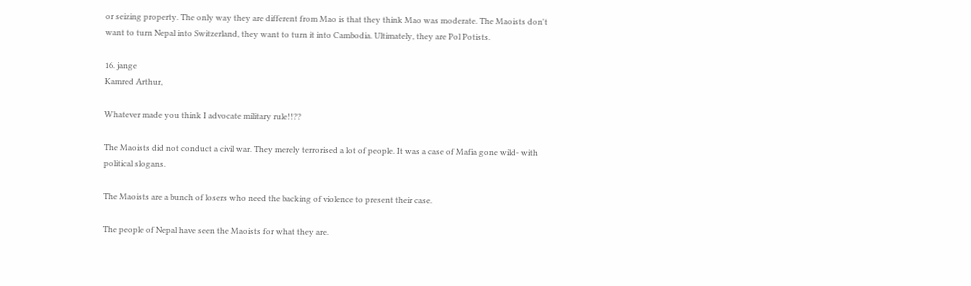or seizing property. The only way they are different from Mao is that they think Mao was moderate. The Maoists don't want to turn Nepal into Switzerland, they want to turn it into Cambodia. Ultimately, they are Pol Potists.

16. jange
Kamred Arthur,

Whatever made you think I advocate military rule!!??

The Maoists did not conduct a civil war. They merely terrorised a lot of people. It was a case of Mafia gone wild- with political slogans.

The Maoists are a bunch of losers who need the backing of violence to present their case.

The people of Nepal have seen the Maoists for what they are.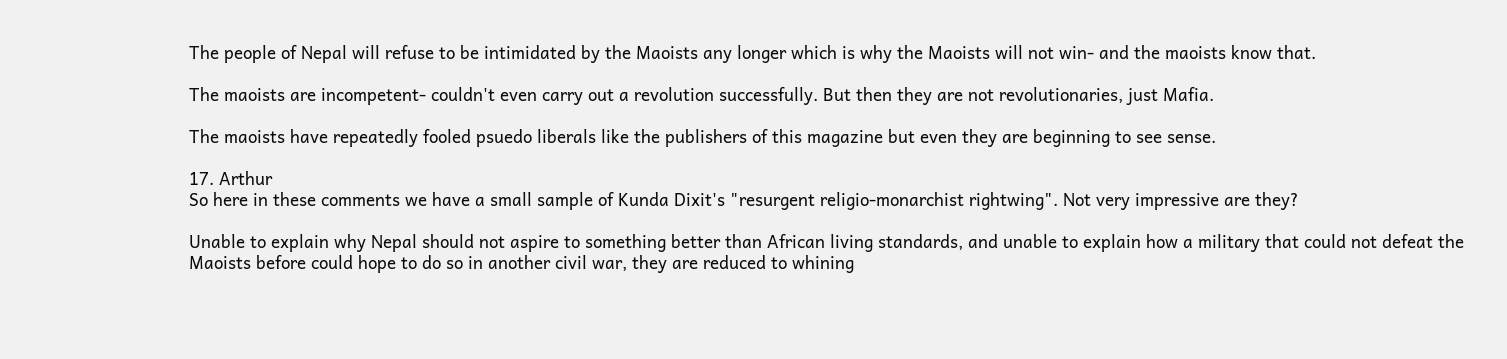The people of Nepal will refuse to be intimidated by the Maoists any longer which is why the Maoists will not win- and the maoists know that.

The maoists are incompetent- couldn't even carry out a revolution successfully. But then they are not revolutionaries, just Mafia.

The maoists have repeatedly fooled psuedo liberals like the publishers of this magazine but even they are beginning to see sense.

17. Arthur
So here in these comments we have a small sample of Kunda Dixit's "resurgent religio-monarchist rightwing". Not very impressive are they?

Unable to explain why Nepal should not aspire to something better than African living standards, and unable to explain how a military that could not defeat the Maoists before could hope to do so in another civil war, they are reduced to whining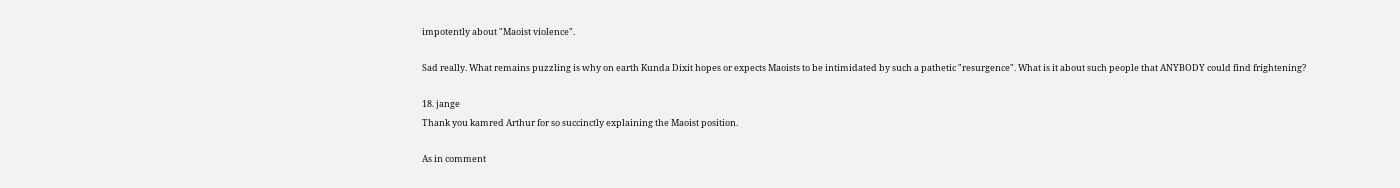impotently about "Maoist violence".

Sad really. What remains puzzling is why on earth Kunda Dixit hopes or expects Maoists to be intimidated by such a pathetic "resurgence". What is it about such people that ANYBODY could find frightening?

18. jange
Thank you kamred Arthur for so succinctly explaining the Maoist position.

As in comment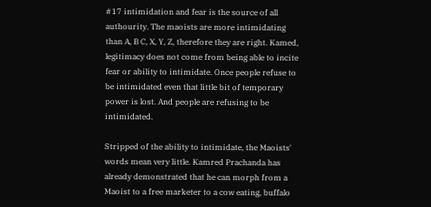#17 intimidation and fear is the source of all authourity. The maoists are more intimidating than A, B C, X, Y, Z, therefore they are right. Kamed, legitimacy does not come from being able to incite fear or ability to intimidate. Once people refuse to be intimidated even that little bit of temporary power is lost. And people are refusing to be intimidated.

Stripped of the ability to intimidate, the Maoists' words mean very little. Kamred Prachanda has already demonstrated that he can morph from a Maoist to a free marketer to a cow eating, buffalo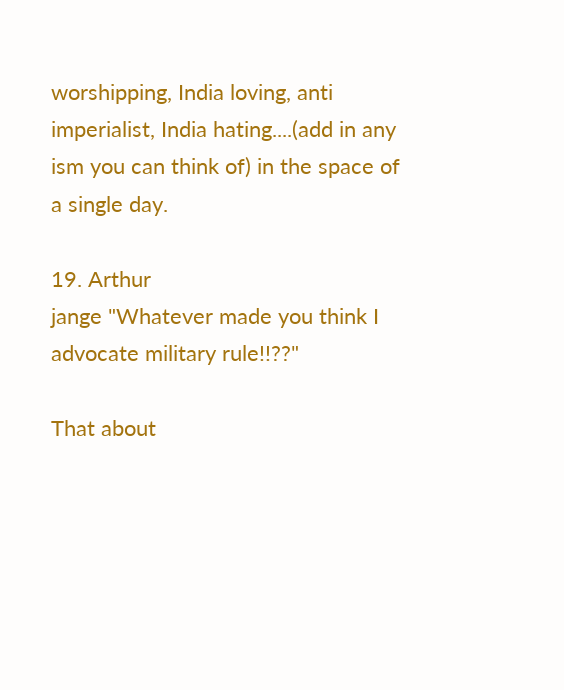worshipping, India loving, anti imperialist, India hating....(add in any ism you can think of) in the space of a single day.

19. Arthur
jange "Whatever made you think I advocate military rule!!??"

That about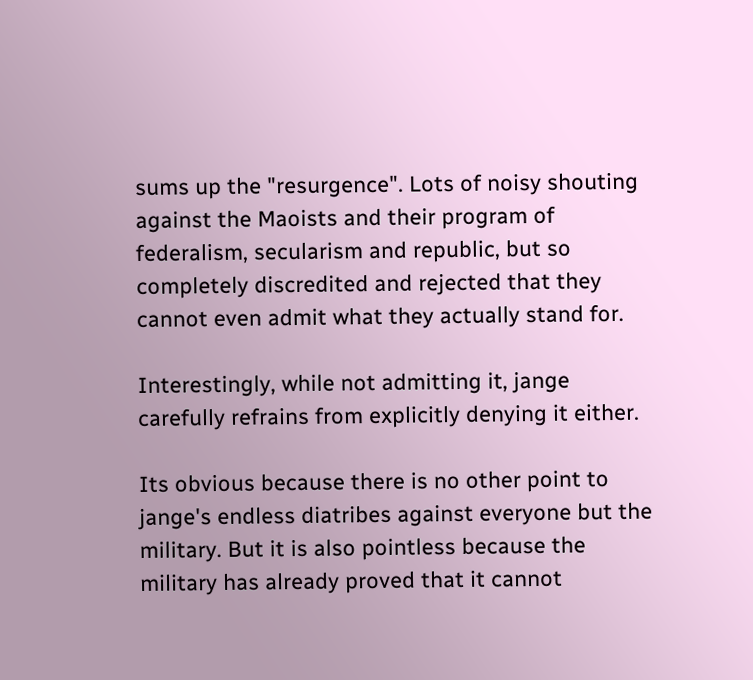sums up the "resurgence". Lots of noisy shouting against the Maoists and their program of federalism, secularism and republic, but so completely discredited and rejected that they cannot even admit what they actually stand for.

Interestingly, while not admitting it, jange carefully refrains from explicitly denying it either.

Its obvious because there is no other point to jange's endless diatribes against everyone but the military. But it is also pointless because the military has already proved that it cannot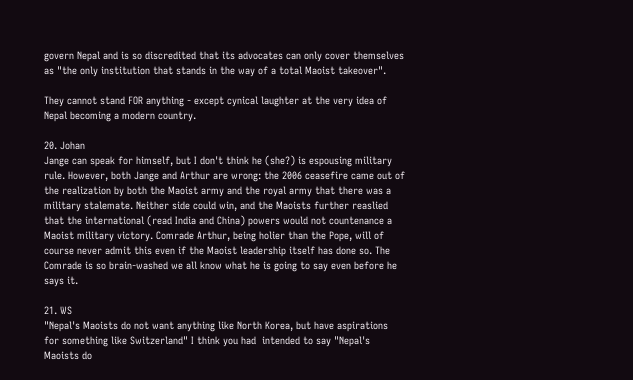govern Nepal and is so discredited that its advocates can only cover themselves as "the only institution that stands in the way of a total Maoist takeover".

They cannot stand FOR anything - except cynical laughter at the very idea of Nepal becoming a modern country.

20. Johan
Jange can speak for himself, but I don't think he (she?) is espousing military rule. However, both Jange and Arthur are wrong: the 2006 ceasefire came out of the realization by both the Maoist army and the royal army that there was a military stalemate. Neither side could win, and the Maoists further reaslied that the international (read India and China) powers would not countenance a Maoist military victory. Comrade Arthur, being holier than the Pope, will of course never admit this even if the Maoist leadership itself has done so. The Comrade is so brain-washed we all know what he is going to say even before he says it.

21. WS
"Nepal's Maoists do not want anything like North Korea, but have aspirations for something like Switzerland" I think you had  intended to say "Nepal's Maoists do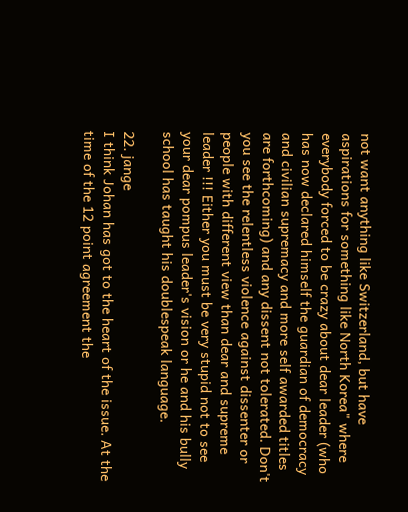not want anything like Switzerland, but have aspirations for something like North Korea" where  everybody forced to be crazy about dear leader (who has now declared himself the guardian of democracy and civilian supremacy and more self awarded titles are forthcoming) and any dissent not tolerated. Don't you see the relentless violence against dissenter or people with different view than dear and supreme leader !!! Either you must be very stupid not to see your dear pompus leader's vision or he and his bully school has taught his doublespeak language.

22. jange
I think Johan has got to the heart of the issue. At the time of the 12 point agreement the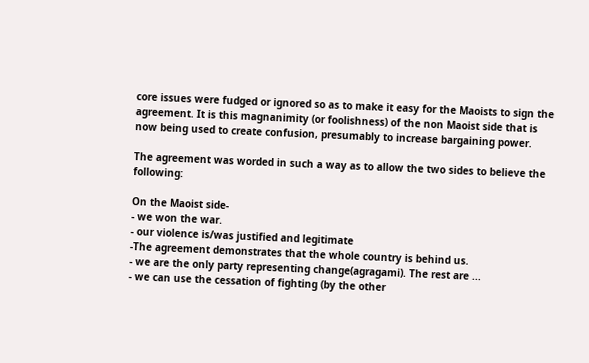core issues were fudged or ignored so as to make it easy for the Maoists to sign the agreement. It is this magnanimity (or foolishness) of the non Maoist side that is now being used to create confusion, presumably to increase bargaining power.

The agreement was worded in such a way as to allow the two sides to believe the following:

On the Maoist side-
- we won the war.
- our violence is/was justified and legitimate
-The agreement demonstrates that the whole country is behind us.
- we are the only party representing change(agragami). The rest are ...
- we can use the cessation of fighting (by the other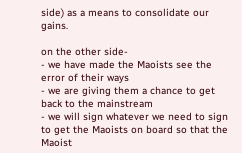side) as a means to consolidate our gains.

on the other side-
- we have made the Maoists see the error of their ways
- we are giving them a chance to get back to the mainstream
- we will sign whatever we need to sign to get the Maoists on board so that the Maoist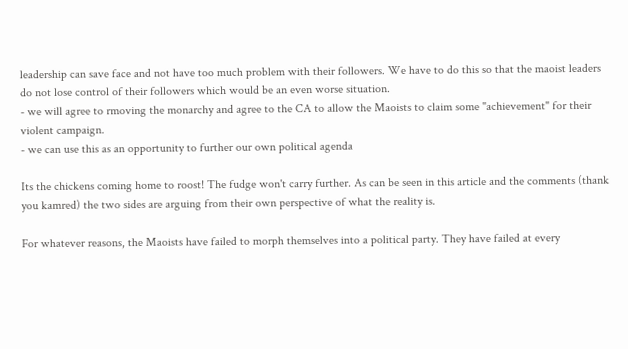leadership can save face and not have too much problem with their followers. We have to do this so that the maoist leaders do not lose control of their followers which would be an even worse situation.
- we will agree to rmoving the monarchy and agree to the CA to allow the Maoists to claim some "achievement" for their violent campaign.
- we can use this as an opportunity to further our own political agenda

Its the chickens coming home to roost! The fudge won't carry further. As can be seen in this article and the comments (thank you kamred) the two sides are arguing from their own perspective of what the reality is.

For whatever reasons, the Maoists have failed to morph themselves into a political party. They have failed at every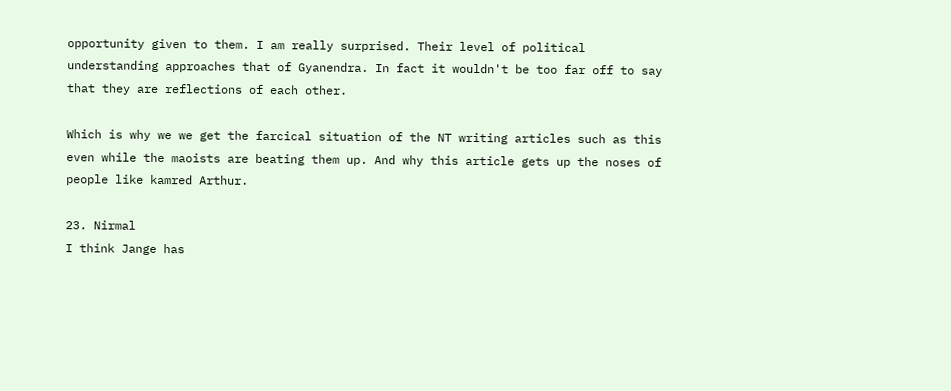opportunity given to them. I am really surprised. Their level of political understanding approaches that of Gyanendra. In fact it wouldn't be too far off to say that they are reflections of each other.

Which is why we we get the farcical situation of the NT writing articles such as this even while the maoists are beating them up. And why this article gets up the noses of people like kamred Arthur.

23. Nirmal
I think Jange has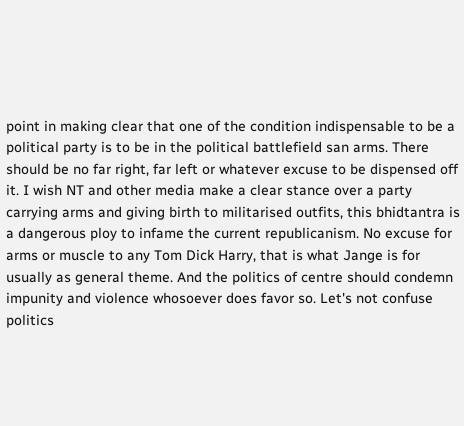point in making clear that one of the condition indispensable to be a political party is to be in the political battlefield san arms. There should be no far right, far left or whatever excuse to be dispensed off it. I wish NT and other media make a clear stance over a party carrying arms and giving birth to militarised outfits, this bhidtantra is a dangerous ploy to infame the current republicanism. No excuse for arms or muscle to any Tom Dick Harry, that is what Jange is for usually as general theme. And the politics of centre should condemn impunity and violence whosoever does favor so. Let's not confuse politics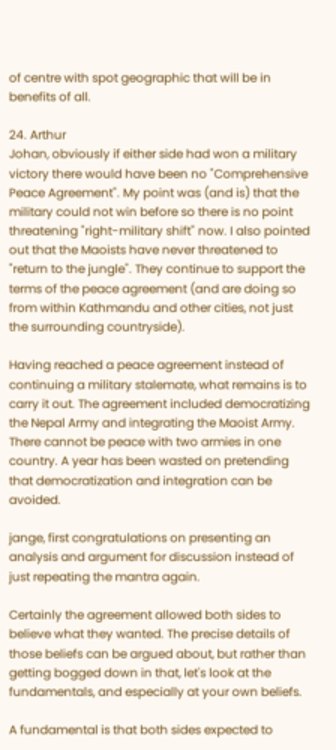of centre with spot geographic that will be in benefits of all.

24. Arthur
Johan, obviously if either side had won a military victory there would have been no "Comprehensive Peace Agreement". My point was (and is) that the military could not win before so there is no point threatening "right-military shift" now. I also pointed out that the Maoists have never threatened to "return to the jungle". They continue to support the terms of the peace agreement (and are doing so from within Kathmandu and other cities, not just the surrounding countryside).

Having reached a peace agreement instead of continuing a military stalemate, what remains is to carry it out. The agreement included democratizing the Nepal Army and integrating the Maoist Army. There cannot be peace with two armies in one country. A year has been wasted on pretending that democratization and integration can be avoided.

jange, first congratulations on presenting an analysis and argument for discussion instead of just repeating the mantra again.

Certainly the agreement allowed both sides to believe what they wanted. The precise details of those beliefs can be argued about, but rather than getting bogged down in that, let's look at the fundamentals, and especially at your own beliefs.

A fundamental is that both sides expected to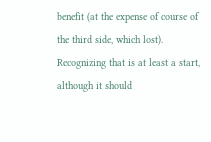benefit (at the expense of course of the third side, which lost). Recognizing that is at least a start, although it should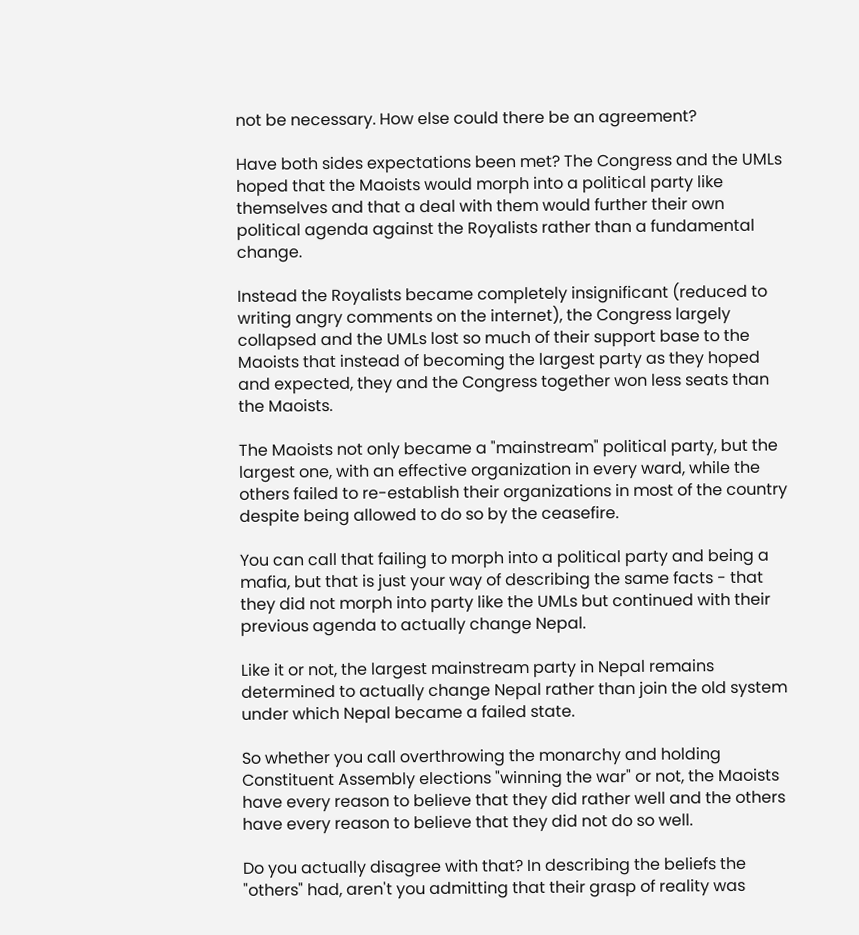not be necessary. How else could there be an agreement?

Have both sides expectations been met? The Congress and the UMLs hoped that the Maoists would morph into a political party like themselves and that a deal with them would further their own political agenda against the Royalists rather than a fundamental change.

Instead the Royalists became completely insignificant (reduced to writing angry comments on the internet), the Congress largely collapsed and the UMLs lost so much of their support base to the Maoists that instead of becoming the largest party as they hoped and expected, they and the Congress together won less seats than the Maoists.

The Maoists not only became a "mainstream" political party, but the largest one, with an effective organization in every ward, while the others failed to re-establish their organizations in most of the country despite being allowed to do so by the ceasefire.

You can call that failing to morph into a political party and being a mafia, but that is just your way of describing the same facts - that they did not morph into party like the UMLs but continued with their previous agenda to actually change Nepal.

Like it or not, the largest mainstream party in Nepal remains determined to actually change Nepal rather than join the old system under which Nepal became a failed state.

So whether you call overthrowing the monarchy and holding Constituent Assembly elections "winning the war" or not, the Maoists have every reason to believe that they did rather well and the others have every reason to believe that they did not do so well.

Do you actually disagree with that? In describing the beliefs the "others" had, aren't you admitting that their grasp of reality was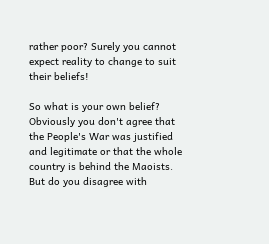rather poor? Surely you cannot expect reality to change to suit their beliefs!

So what is your own belief? Obviously you don't agree that the People's War was justified and legitimate or that the whole country is behind the Maoists. But do you disagree with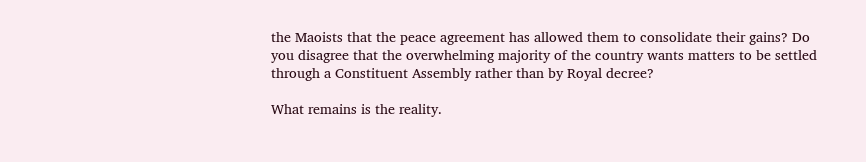the Maoists that the peace agreement has allowed them to consolidate their gains? Do you disagree that the overwhelming majority of the country wants matters to be settled through a Constituent Assembly rather than by Royal decree?

What remains is the reality.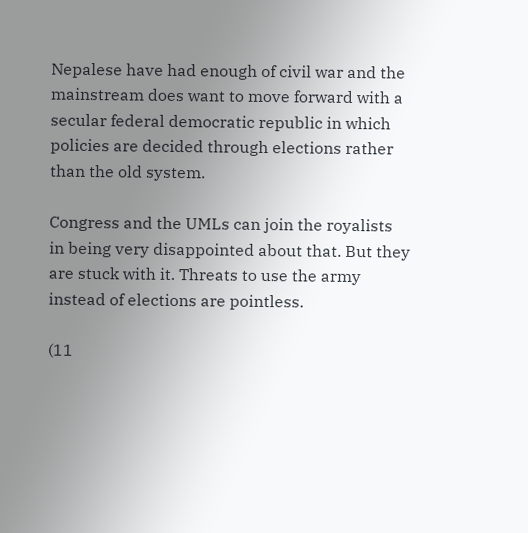Nepalese have had enough of civil war and the mainstream does want to move forward with a secular federal democratic republic in which policies are decided through elections rather than the old system.

Congress and the UMLs can join the royalists in being very disappointed about that. But they are stuck with it. Threats to use the army instead of elections are pointless.

(11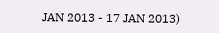JAN 2013 - 17 JAN 2013)